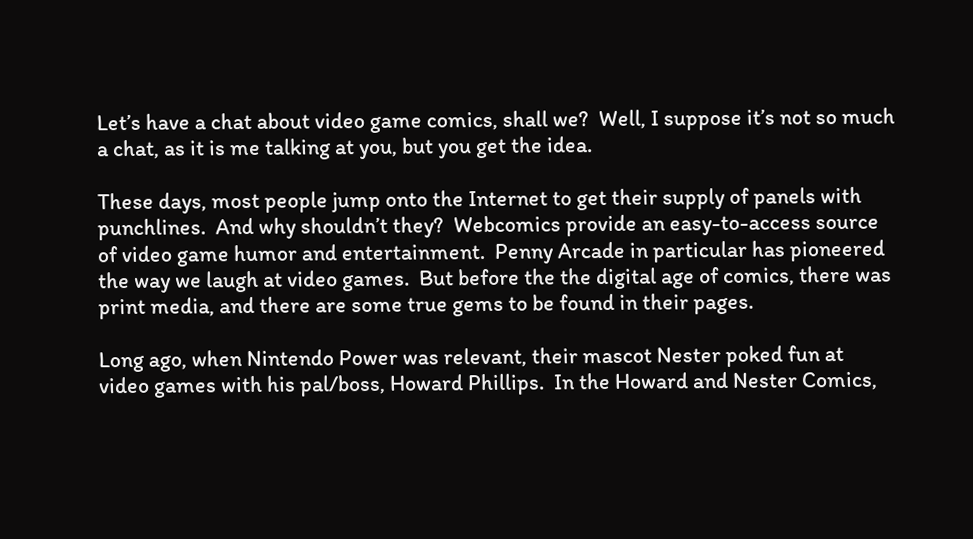Let’s have a chat about video game comics, shall we?  Well, I suppose it’s not so much a chat, as it is me talking at you, but you get the idea.

These days, most people jump onto the Internet to get their supply of panels with punchlines.  And why shouldn’t they?  Webcomics provide an easy-to-access source of video game humor and entertainment.  Penny Arcade in particular has pioneered the way we laugh at video games.  But before the the digital age of comics, there was print media, and there are some true gems to be found in their pages.

Long ago, when Nintendo Power was relevant, their mascot Nester poked fun at video games with his pal/boss, Howard Phillips.  In the Howard and Nester Comics,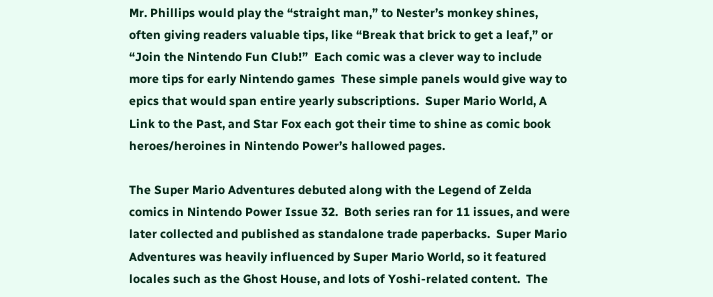Mr. Phillips would play the “straight man,” to Nester’s monkey shines, often giving readers valuable tips, like “Break that brick to get a leaf,” or “Join the Nintendo Fun Club!”  Each comic was a clever way to include more tips for early Nintendo games  These simple panels would give way to epics that would span entire yearly subscriptions.  Super Mario World, A Link to the Past, and Star Fox each got their time to shine as comic book heroes/heroines in Nintendo Power’s hallowed pages.

The Super Mario Adventures debuted along with the Legend of Zelda comics in Nintendo Power Issue 32.  Both series ran for 11 issues, and were later collected and published as standalone trade paperbacks.  Super Mario Adventures was heavily influenced by Super Mario World, so it featured locales such as the Ghost House, and lots of Yoshi-related content.  The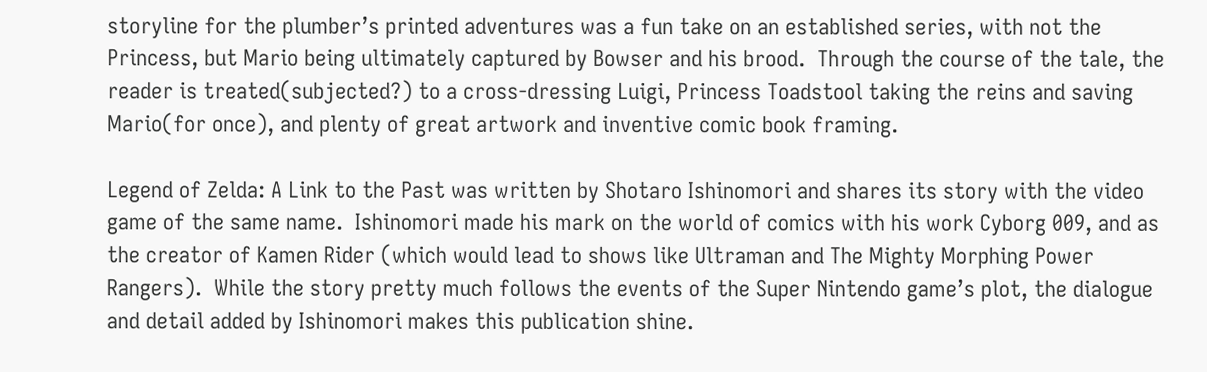storyline for the plumber’s printed adventures was a fun take on an established series, with not the Princess, but Mario being ultimately captured by Bowser and his brood.  Through the course of the tale, the reader is treated(subjected?) to a cross-dressing Luigi, Princess Toadstool taking the reins and saving Mario(for once), and plenty of great artwork and inventive comic book framing.

Legend of Zelda: A Link to the Past was written by Shotaro Ishinomori and shares its story with the video game of the same name.  Ishinomori made his mark on the world of comics with his work Cyborg 009, and as the creator of Kamen Rider (which would lead to shows like Ultraman and The Mighty Morphing Power Rangers).  While the story pretty much follows the events of the Super Nintendo game’s plot, the dialogue and detail added by Ishinomori makes this publication shine.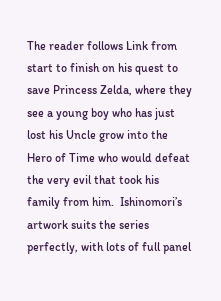The reader follows Link from start to finish on his quest to save Princess Zelda, where they see a young boy who has just lost his Uncle grow into the Hero of Time who would defeat the very evil that took his family from him.  Ishinomori’s artwork suits the series perfectly, with lots of full panel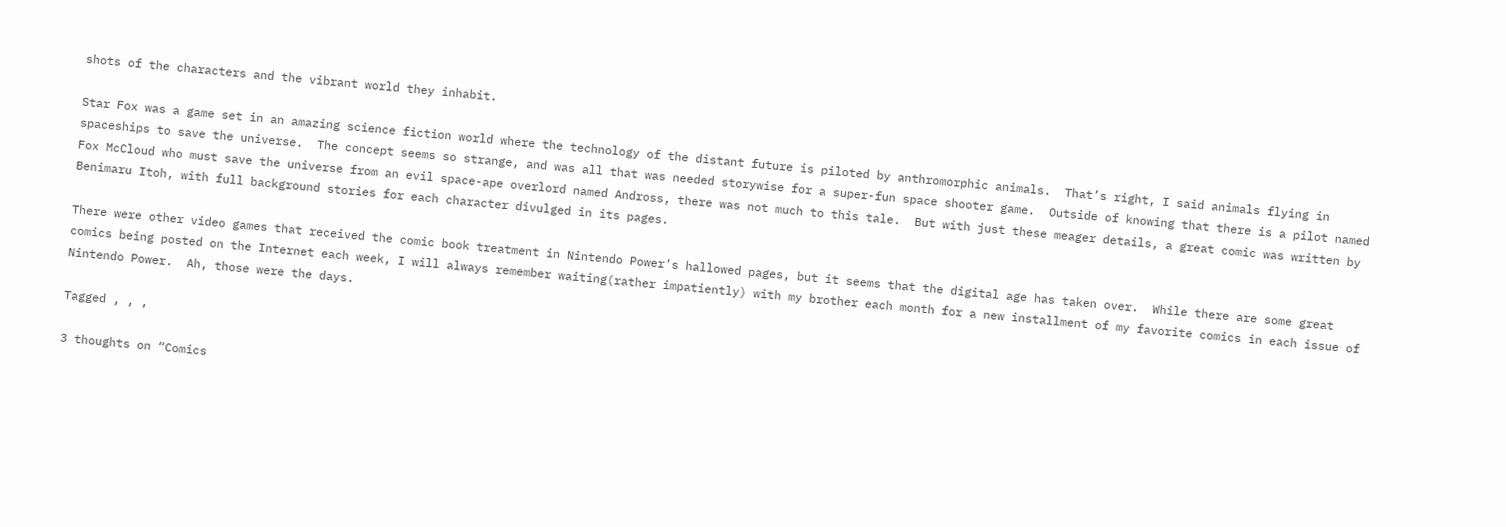shots of the characters and the vibrant world they inhabit.

Star Fox was a game set in an amazing science fiction world where the technology of the distant future is piloted by anthromorphic animals.  That’s right, I said animals flying in spaceships to save the universe.  The concept seems so strange, and was all that was needed storywise for a super-fun space shooter game.  Outside of knowing that there is a pilot named Fox McCloud who must save the universe from an evil space-ape overlord named Andross, there was not much to this tale.  But with just these meager details, a great comic was written by Benimaru Itoh, with full background stories for each character divulged in its pages.

There were other video games that received the comic book treatment in Nintendo Power’s hallowed pages, but it seems that the digital age has taken over.  While there are some great comics being posted on the Internet each week, I will always remember waiting(rather impatiently) with my brother each month for a new installment of my favorite comics in each issue of Nintendo Power.  Ah, those were the days.

Tagged , , ,

3 thoughts on “Comics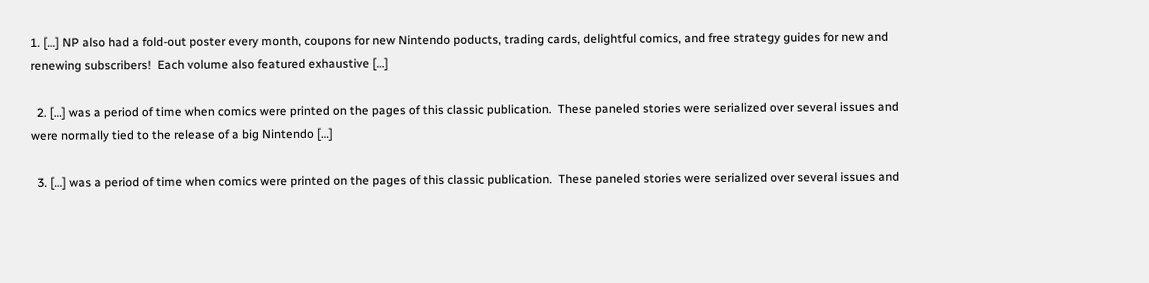1. […] NP also had a fold-out poster every month, coupons for new Nintendo poducts, trading cards, delightful comics, and free strategy guides for new and renewing subscribers!  Each volume also featured exhaustive […]

  2. […] was a period of time when comics were printed on the pages of this classic publication.  These paneled stories were serialized over several issues and were normally tied to the release of a big Nintendo […]

  3. […] was a period of time when comics were printed on the pages of this classic publication.  These paneled stories were serialized over several issues and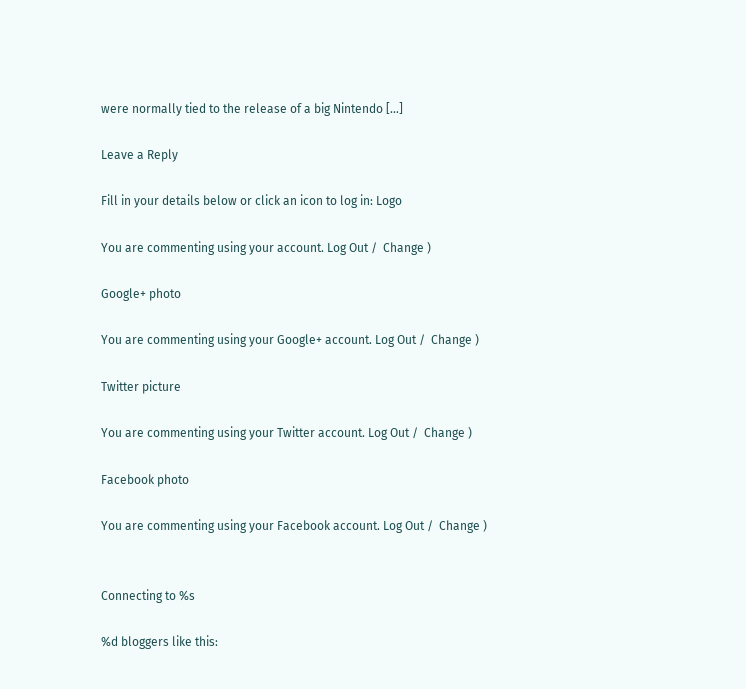were normally tied to the release of a big Nintendo […]

Leave a Reply

Fill in your details below or click an icon to log in: Logo

You are commenting using your account. Log Out /  Change )

Google+ photo

You are commenting using your Google+ account. Log Out /  Change )

Twitter picture

You are commenting using your Twitter account. Log Out /  Change )

Facebook photo

You are commenting using your Facebook account. Log Out /  Change )


Connecting to %s

%d bloggers like this: